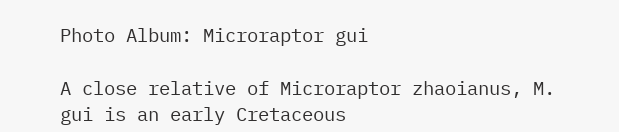Photo Album: Microraptor gui

A close relative of Microraptor zhaoianus, M. gui is an early Cretaceous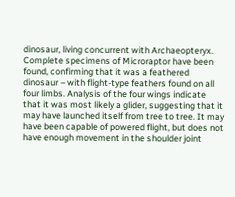dinosaur, living concurrent with Archaeopteryx. Complete specimens of Microraptor have been found, confirming that it was a feathered dinosaur – with flight-type feathers found on all four limbs. Analysis of the four wings indicate that it was most likely a glider, suggesting that it may have launched itself from tree to tree. It may have been capable of powered flight, but does not have enough movement in the shoulder joint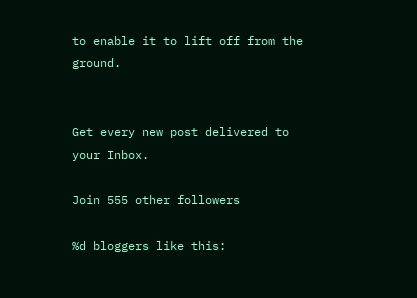to enable it to lift off from the ground.


Get every new post delivered to your Inbox.

Join 555 other followers

%d bloggers like this: